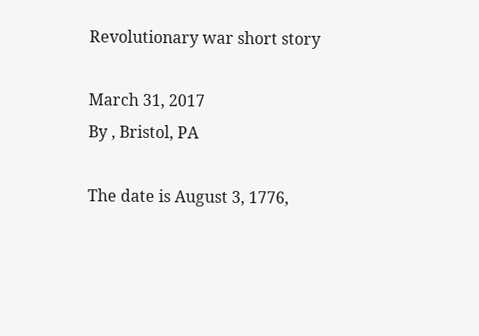Revolutionary war short story

March 31, 2017
By , Bristol, PA

The date is August 3, 1776,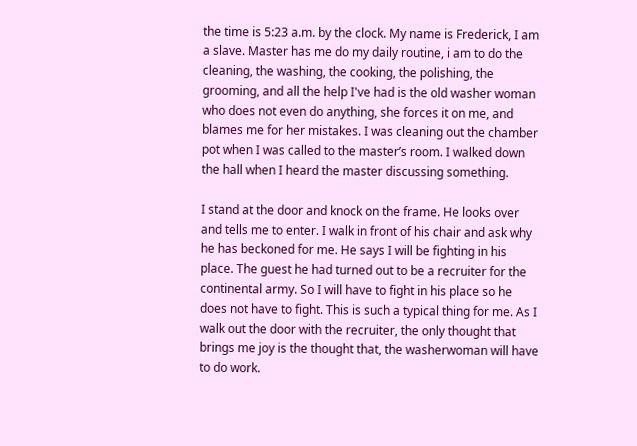the time is 5:23 a.m. by the clock. My name is Frederick, I am a slave. Master has me do my daily routine, i am to do the cleaning, the washing, the cooking, the polishing, the grooming, and all the help I've had is the old washer woman who does not even do anything, she forces it on me, and blames me for her mistakes. I was cleaning out the chamber pot when I was called to the master’s room. I walked down the hall when I heard the master discussing something.

I stand at the door and knock on the frame. He looks over and tells me to enter. I walk in front of his chair and ask why he has beckoned for me. He says I will be fighting in his place. The guest he had turned out to be a recruiter for the continental army. So I will have to fight in his place so he does not have to fight. This is such a typical thing for me. As I walk out the door with the recruiter, the only thought that brings me joy is the thought that, the washerwoman will have to do work.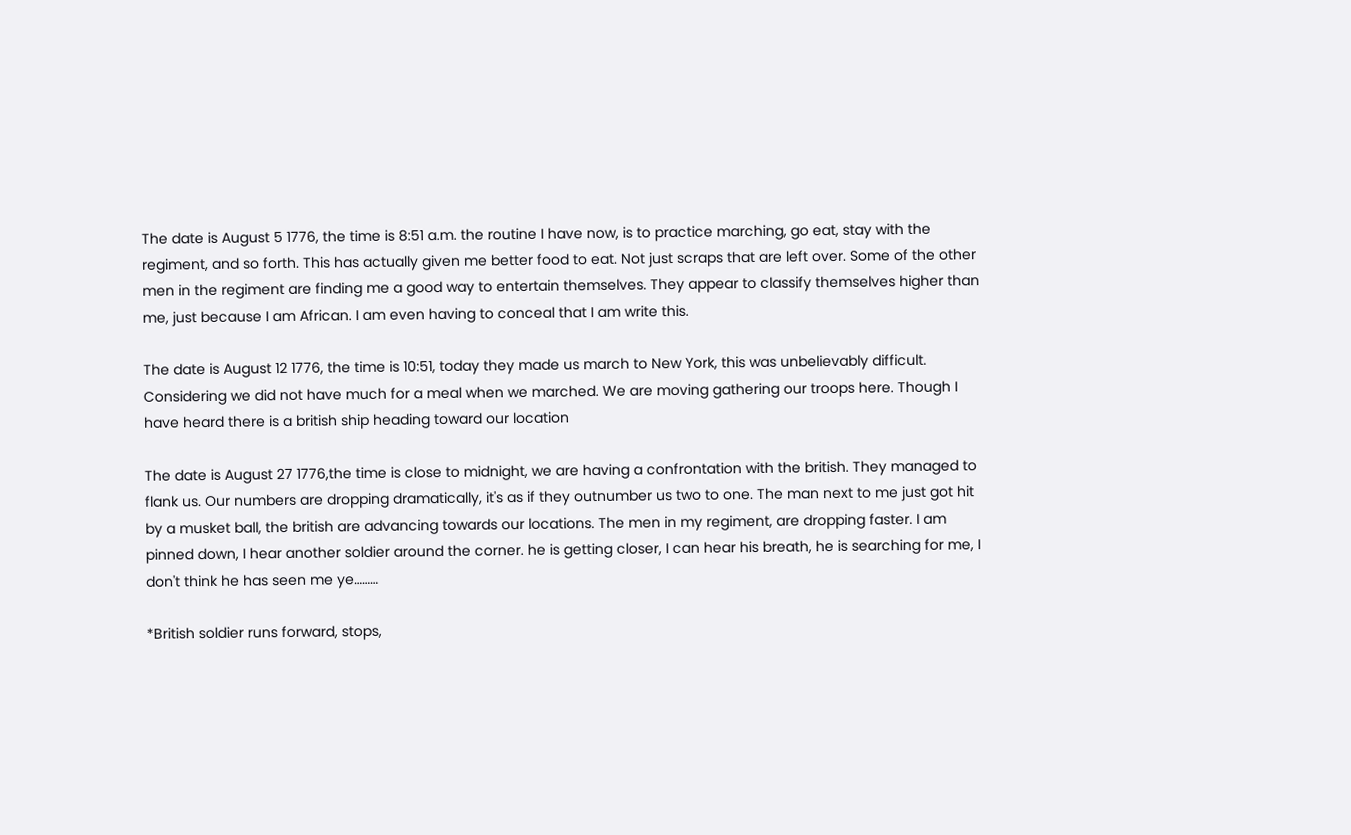The date is August 5 1776, the time is 8:51 a.m. the routine I have now, is to practice marching, go eat, stay with the regiment, and so forth. This has actually given me better food to eat. Not just scraps that are left over. Some of the other men in the regiment are finding me a good way to entertain themselves. They appear to classify themselves higher than me, just because I am African. I am even having to conceal that I am write this.

The date is August 12 1776, the time is 10:51, today they made us march to New York, this was unbelievably difficult. Considering we did not have much for a meal when we marched. We are moving gathering our troops here. Though I have heard there is a british ship heading toward our location

The date is August 27 1776,the time is close to midnight, we are having a confrontation with the british. They managed to flank us. Our numbers are dropping dramatically, it's as if they outnumber us two to one. The man next to me just got hit by a musket ball, the british are advancing towards our locations. The men in my regiment, are dropping faster. I am pinned down, I hear another soldier around the corner. he is getting closer, I can hear his breath, he is searching for me, I don't think he has seen me ye………

*British soldier runs forward, stops,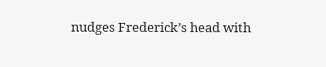nudges Frederick’s head with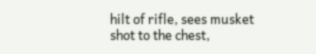hilt of rifle, sees musket shot to the chest,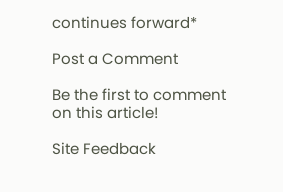continues forward*

Post a Comment

Be the first to comment on this article!

Site Feedback